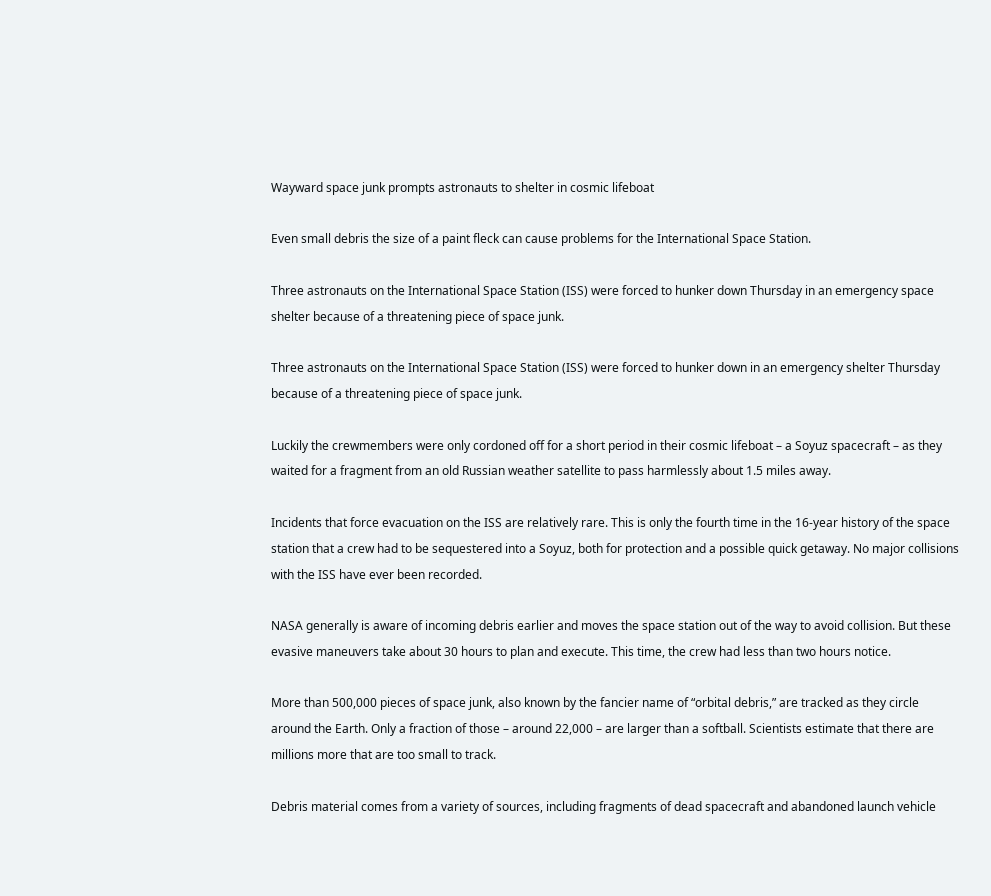Wayward space junk prompts astronauts to shelter in cosmic lifeboat

Even small debris the size of a paint fleck can cause problems for the International Space Station.

Three astronauts on the International Space Station (ISS) were forced to hunker down Thursday in an emergency space shelter because of a threatening piece of space junk.

Three astronauts on the International Space Station (ISS) were forced to hunker down in an emergency shelter Thursday because of a threatening piece of space junk.

Luckily the crewmembers were only cordoned off for a short period in their cosmic lifeboat – a Soyuz spacecraft – as they waited for a fragment from an old Russian weather satellite to pass harmlessly about 1.5 miles away.

Incidents that force evacuation on the ISS are relatively rare. This is only the fourth time in the 16-year history of the space station that a crew had to be sequestered into a Soyuz, both for protection and a possible quick getaway. No major collisions with the ISS have ever been recorded.

NASA generally is aware of incoming debris earlier and moves the space station out of the way to avoid collision. But these evasive maneuvers take about 30 hours to plan and execute. This time, the crew had less than two hours notice.

More than 500,000 pieces of space junk, also known by the fancier name of “orbital debris,” are tracked as they circle around the Earth. Only a fraction of those – around 22,000 – are larger than a softball. Scientists estimate that there are millions more that are too small to track.

Debris material comes from a variety of sources, including fragments of dead spacecraft and abandoned launch vehicle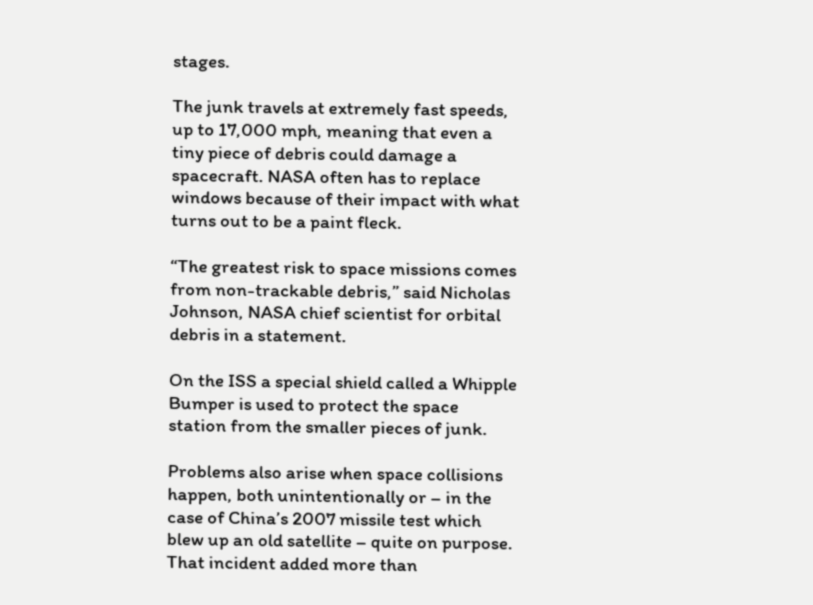stages.

The junk travels at extremely fast speeds, up to 17,000 mph, meaning that even a tiny piece of debris could damage a spacecraft. NASA often has to replace windows because of their impact with what turns out to be a paint fleck.

“The greatest risk to space missions comes from non-trackable debris,” said Nicholas Johnson, NASA chief scientist for orbital debris in a statement.

On the ISS a special shield called a Whipple Bumper is used to protect the space station from the smaller pieces of junk.

Problems also arise when space collisions happen, both unintentionally or – in the case of China’s 2007 missile test which blew up an old satellite – quite on purpose. That incident added more than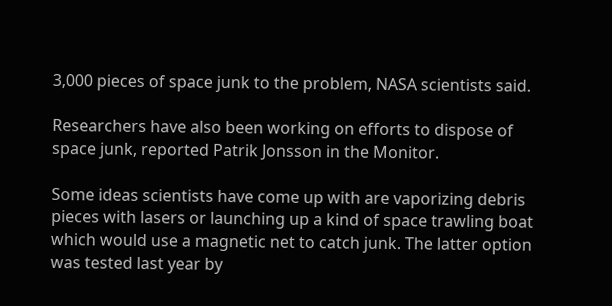3,000 pieces of space junk to the problem, NASA scientists said.

Researchers have also been working on efforts to dispose of space junk, reported Patrik Jonsson in the Monitor.

Some ideas scientists have come up with are vaporizing debris pieces with lasers or launching up a kind of space trawling boat which would use a magnetic net to catch junk. The latter option was tested last year by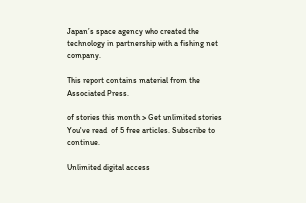Japan’s space agency who created the technology in partnership with a fishing net company.

This report contains material from the Associated Press.

of stories this month > Get unlimited stories
You've read  of 5 free articles. Subscribe to continue.

Unlimited digital access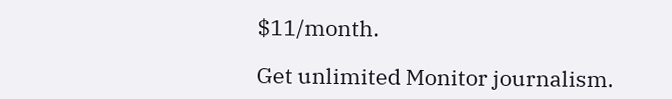$11/month.

Get unlimited Monitor journalism.